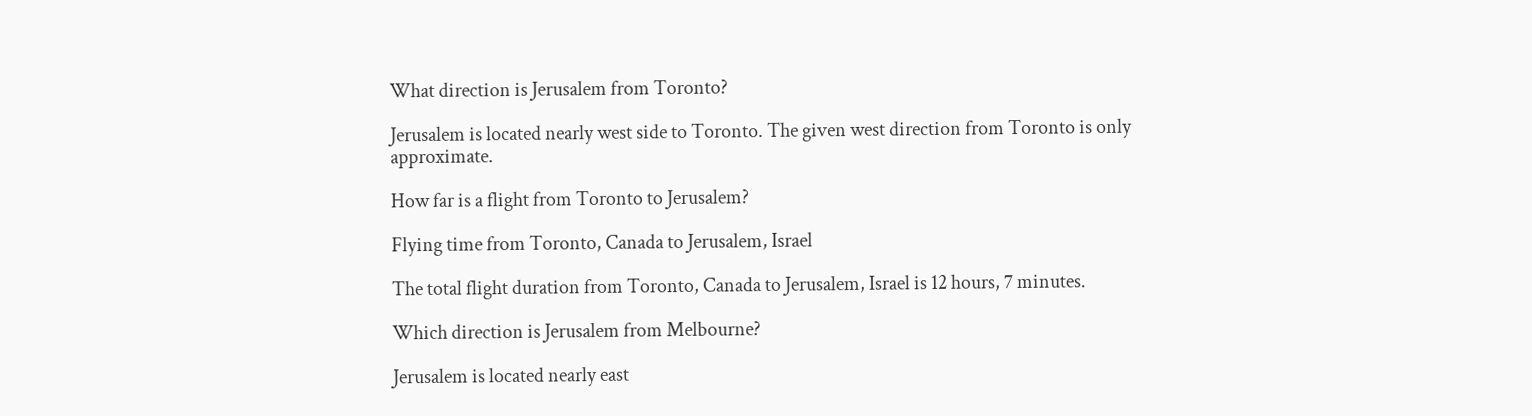What direction is Jerusalem from Toronto?

Jerusalem is located nearly west side to Toronto. The given west direction from Toronto is only approximate.

How far is a flight from Toronto to Jerusalem?

Flying time from Toronto, Canada to Jerusalem, Israel

The total flight duration from Toronto, Canada to Jerusalem, Israel is 12 hours, 7 minutes.

Which direction is Jerusalem from Melbourne?

Jerusalem is located nearly east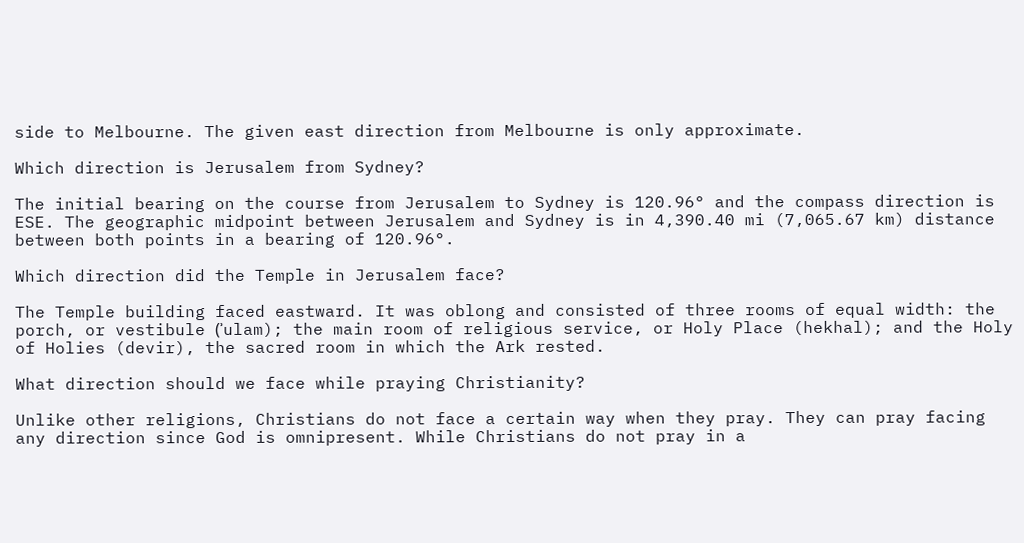side to Melbourne. The given east direction from Melbourne is only approximate.

Which direction is Jerusalem from Sydney?

The initial bearing on the course from Jerusalem to Sydney is 120.96° and the compass direction is ESE. The geographic midpoint between Jerusalem and Sydney is in 4,390.40 mi (7,065.67 km) distance between both points in a bearing of 120.96°.

Which direction did the Temple in Jerusalem face?

The Temple building faced eastward. It was oblong and consisted of three rooms of equal width: the porch, or vestibule (ʾulam); the main room of religious service, or Holy Place (hekhal); and the Holy of Holies (devir), the sacred room in which the Ark rested.

What direction should we face while praying Christianity?

Unlike other religions, Christians do not face a certain way when they pray. They can pray facing any direction since God is omnipresent. While Christians do not pray in a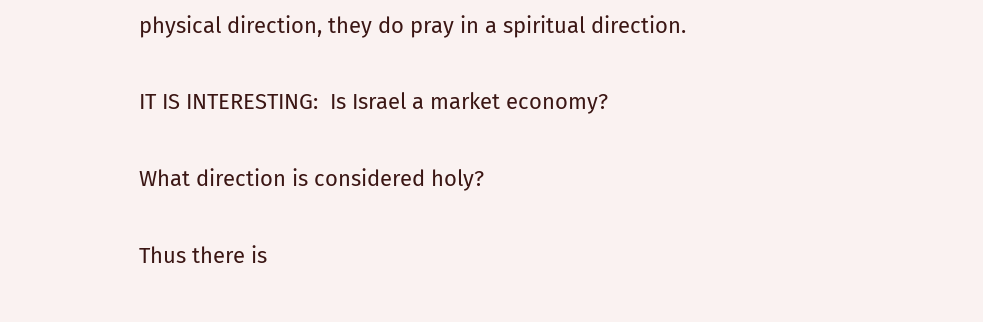physical direction, they do pray in a spiritual direction.

IT IS INTERESTING:  Is Israel a market economy?

What direction is considered holy?

Thus there is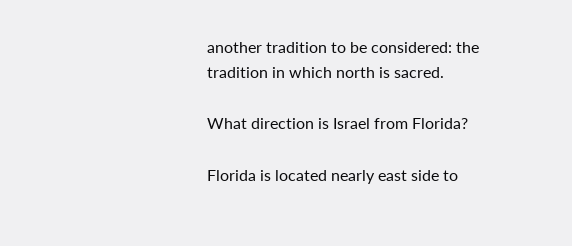another tradition to be considered: the tradition in which north is sacred.

What direction is Israel from Florida?

Florida is located nearly east side to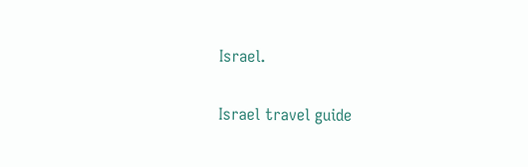Israel.

Israel travel guide